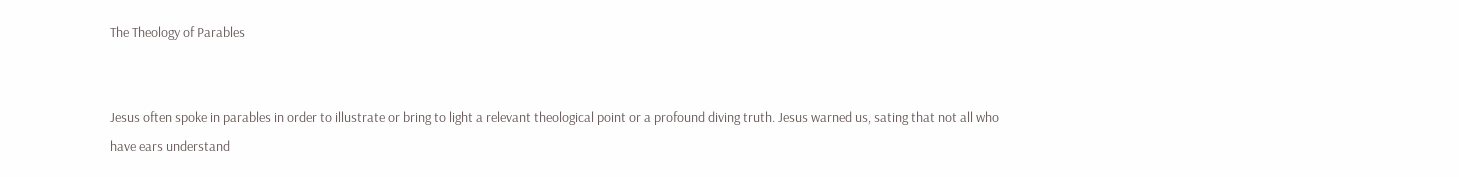The Theology of Parables


Jesus often spoke in parables in order to illustrate or bring to light a relevant theological point or a profound diving truth. Jesus warned us, sating that not all who have ears understand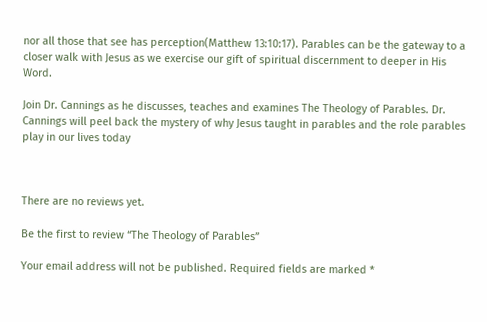nor all those that see has perception(Matthew 13:10:17). Parables can be the gateway to a closer walk with Jesus as we exercise our gift of spiritual discernment to deeper in His Word.

Join Dr. Cannings as he discusses, teaches and examines The Theology of Parables. Dr. Cannings will peel back the mystery of why Jesus taught in parables and the role parables play in our lives today



There are no reviews yet.

Be the first to review “The Theology of Parables”

Your email address will not be published. Required fields are marked *